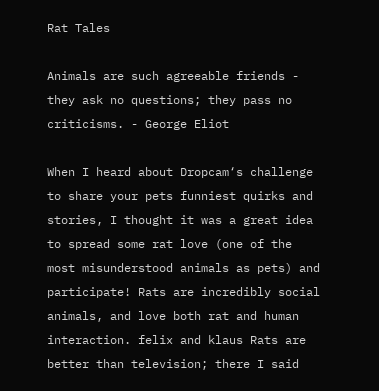Rat Tales

Animals are such agreeable friends - they ask no questions; they pass no criticisms. - George Eliot

When I heard about Dropcam‘s challenge to share your pets funniest quirks and stories, I thought it was a great idea to spread some rat love (one of the most misunderstood animals as pets) and participate! Rats are incredibly social animals, and love both rat and human interaction. felix and klaus Rats are better than television; there I said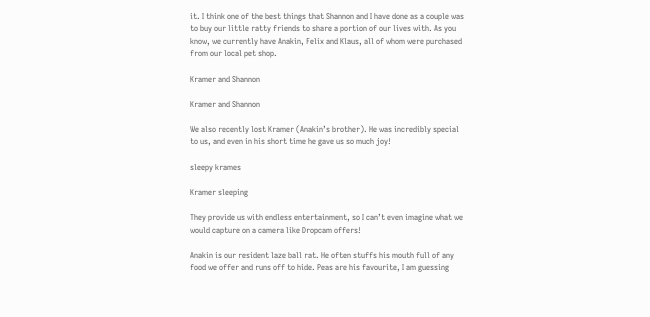it. I think one of the best things that Shannon and I have done as a couple was to buy our little ratty friends to share a portion of our lives with. As you know, we currently have Anakin, Felix and Klaus, all of whom were purchased from our local pet shop.

Kramer and Shannon

Kramer and Shannon

We also recently lost Kramer (Anakin’s brother). He was incredibly special to us, and even in his short time he gave us so much joy!

sleepy krames

Kramer sleeping

They provide us with endless entertainment, so I can’t even imagine what we would capture on a camera like Dropcam offers!

Anakin is our resident laze ball rat. He often stuffs his mouth full of any food we offer and runs off to hide. Peas are his favourite, I am guessing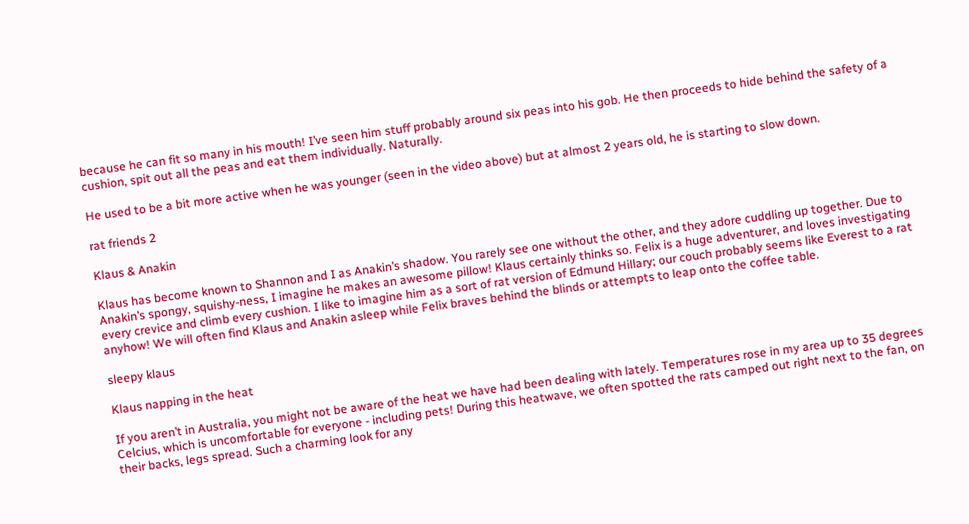because he can fit so many in his mouth! I’ve seen him stuff probably around six peas into his gob. He then proceeds to hide behind the safety of a cushion, spit out all the peas and eat them individually. Naturally.

He used to be a bit more active when he was younger (seen in the video above) but at almost 2 years old, he is starting to slow down.

rat friends 2

Klaus & Anakin

Klaus has become known to Shannon and I as Anakin’s shadow. You rarely see one without the other, and they adore cuddling up together. Due to Anakin’s spongy, squishy-ness, I imagine he makes an awesome pillow! Klaus certainly thinks so. Felix is a huge adventurer, and loves investigating every crevice and climb every cushion. I like to imagine him as a sort of rat version of Edmund Hillary; our couch probably seems like Everest to a rat anyhow! We will often find Klaus and Anakin asleep while Felix braves behind the blinds or attempts to leap onto the coffee table.

sleepy klaus

Klaus napping in the heat

If you aren’t in Australia, you might not be aware of the heat we have had been dealing with lately. Temperatures rose in my area up to 35 degrees Celcius, which is uncomfortable for everyone - including pets! During this heatwave, we often spotted the rats camped out right next to the fan, on their backs, legs spread. Such a charming look for any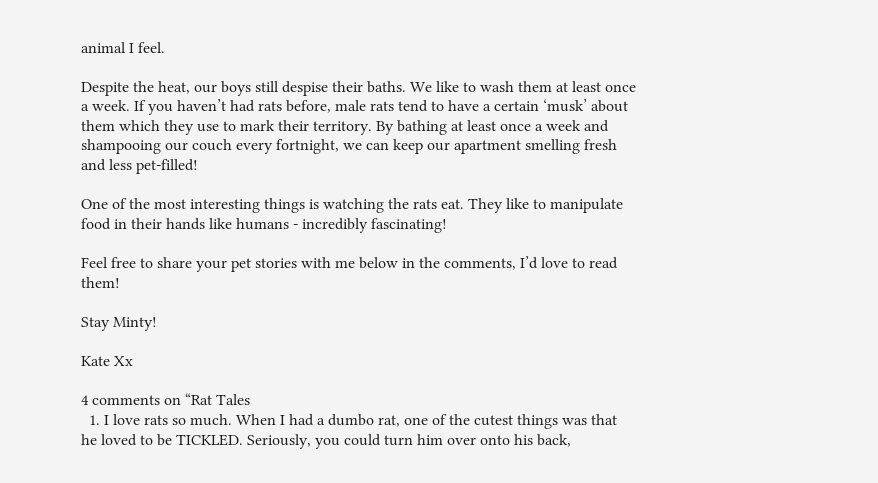animal I feel.

Despite the heat, our boys still despise their baths. We like to wash them at least once a week. If you haven’t had rats before, male rats tend to have a certain ‘musk’ about them which they use to mark their territory. By bathing at least once a week and shampooing our couch every fortnight, we can keep our apartment smelling fresh and less pet-filled!

One of the most interesting things is watching the rats eat. They like to manipulate food in their hands like humans - incredibly fascinating!

Feel free to share your pet stories with me below in the comments, I’d love to read them!

Stay Minty!

Kate Xx

4 comments on “Rat Tales
  1. I love rats so much. When I had a dumbo rat, one of the cutest things was that he loved to be TICKLED. Seriously, you could turn him over onto his back,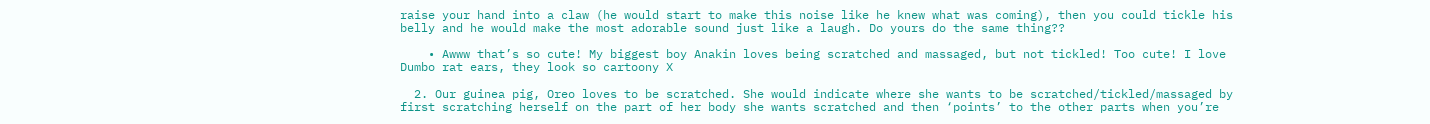raise your hand into a claw (he would start to make this noise like he knew what was coming), then you could tickle his belly and he would make the most adorable sound just like a laugh. Do yours do the same thing??

    • Awww that’s so cute! My biggest boy Anakin loves being scratched and massaged, but not tickled! Too cute! I love Dumbo rat ears, they look so cartoony X

  2. Our guinea pig, Oreo loves to be scratched. She would indicate where she wants to be scratched/tickled/massaged by first scratching herself on the part of her body she wants scratched and then ‘points’ to the other parts when you’re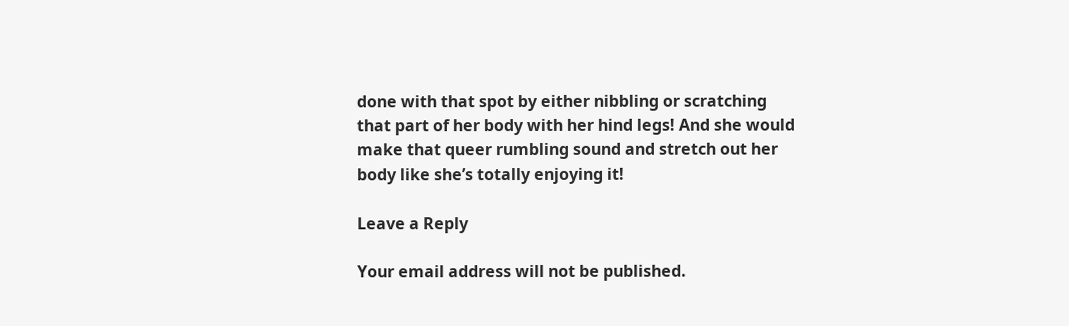done with that spot by either nibbling or scratching that part of her body with her hind legs! And she would make that queer rumbling sound and stretch out her body like she’s totally enjoying it!

Leave a Reply

Your email address will not be published.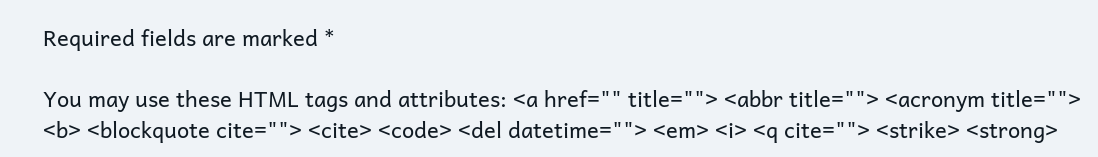Required fields are marked *

You may use these HTML tags and attributes: <a href="" title=""> <abbr title=""> <acronym title=""> <b> <blockquote cite=""> <cite> <code> <del datetime=""> <em> <i> <q cite=""> <strike> <strong>